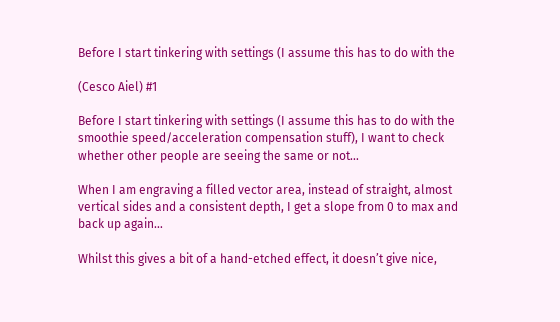Before I start tinkering with settings (I assume this has to do with the

(Cesco Aiel) #1

Before I start tinkering with settings (I assume this has to do with the smoothie speed/acceleration compensation stuff), I want to check whether other people are seeing the same or not…

When I am engraving a filled vector area, instead of straight, almost vertical sides and a consistent depth, I get a slope from 0 to max and back up again…

Whilst this gives a bit of a hand-etched effect, it doesn’t give nice,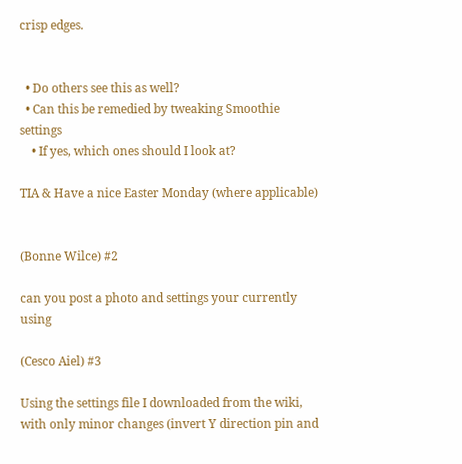crisp edges.


  • Do others see this as well?
  • Can this be remedied by tweaking Smoothie settings
    • If yes, which ones should I look at?

TIA & Have a nice Easter Monday (where applicable)


(Bonne Wilce) #2

can you post a photo and settings your currently using

(Cesco Aiel) #3

Using the settings file I downloaded from the wiki, with only minor changes (invert Y direction pin and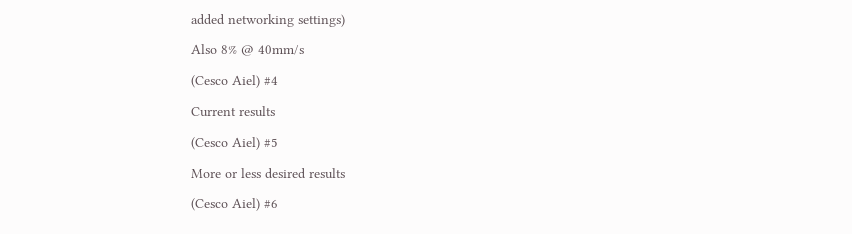added networking settings)

Also 8% @ 40mm/s

(Cesco Aiel) #4

Current results

(Cesco Aiel) #5

More or less desired results

(Cesco Aiel) #6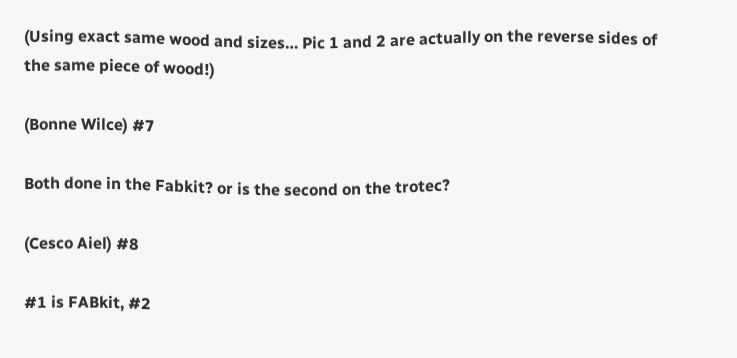(Using exact same wood and sizes… Pic 1 and 2 are actually on the reverse sides of the same piece of wood!)

(Bonne Wilce) #7

Both done in the Fabkit? or is the second on the trotec?

(Cesco Aiel) #8

#1 is FABkit, #2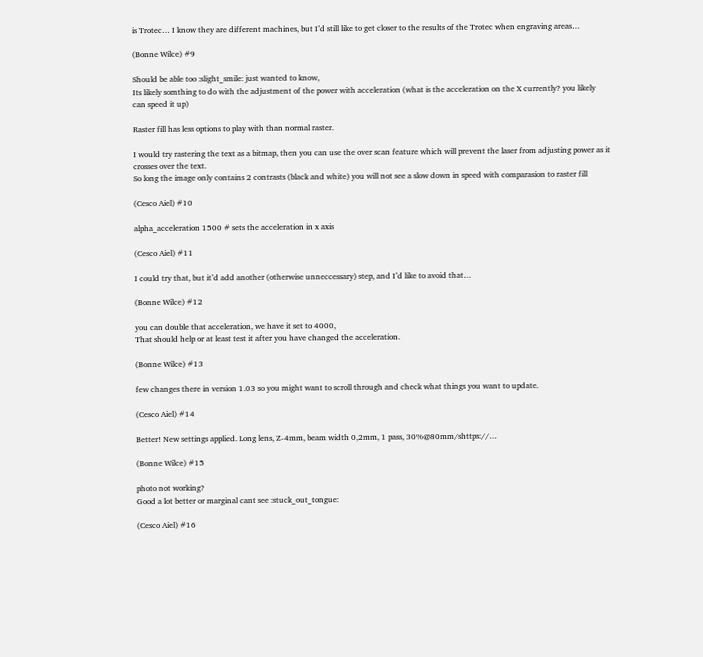is Trotec… I know they are different machines, but I’d still like to get closer to the results of the Trotec when engraving areas…

(Bonne Wilce) #9

Should be able too :slight_smile: just wanted to know,
Its likely somthing to do with the adjustment of the power with acceleration (what is the acceleration on the X currently? you likely can speed it up)

Raster fill has less options to play with than normal raster.

I would try rastering the text as a bitmap, then you can use the over scan feature which will prevent the laser from adjusting power as it crosses over the text.
So long the image only contains 2 contrasts (black and white) you will not see a slow down in speed with comparasion to raster fill

(Cesco Aiel) #10

alpha_acceleration 1500 # sets the acceleration in x axis

(Cesco Aiel) #11

I could try that, but it’d add another (otherwise unneccessary) step, and I’d like to avoid that…

(Bonne Wilce) #12

you can double that acceleration, we have it set to 4000,
That should help or at least test it after you have changed the acceleration.

(Bonne Wilce) #13

few changes there in version 1.03 so you might want to scroll through and check what things you want to update.

(Cesco Aiel) #14

Better! New settings applied. Long lens, Z-4mm, beam width 0,2mm, 1 pass, 30%@80mm/shttps://…

(Bonne Wilce) #15

photo not working?
Good a lot better or marginal cant see :stuck_out_tongue:

(Cesco Aiel) #16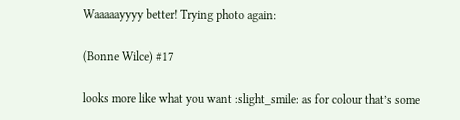Waaaaayyyy better! Trying photo again:

(Bonne Wilce) #17

looks more like what you want :slight_smile: as for colour that’s some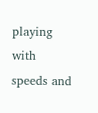playing with speeds and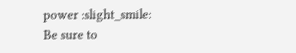power :slight_smile: Be sure to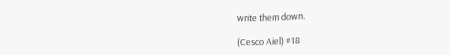write them down.

(Cesco Aiel) #18